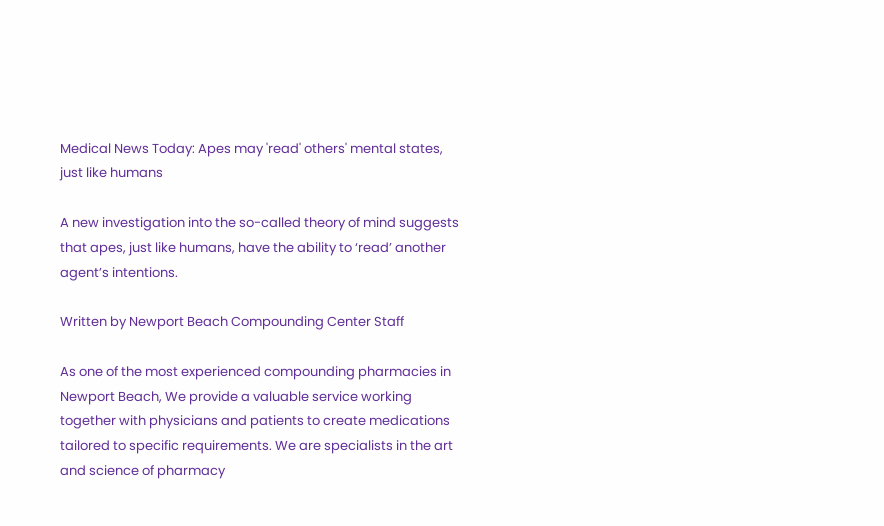Medical News Today: Apes may 'read' others' mental states, just like humans

A new investigation into the so-called theory of mind suggests that apes, just like humans, have the ability to ‘read’ another agent’s intentions.

Written by Newport Beach Compounding Center Staff

As one of the most experienced compounding pharmacies in Newport Beach, We provide a valuable service working together with physicians and patients to create medications tailored to specific requirements. We are specialists in the art and science of pharmacy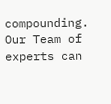compounding. Our Team of experts can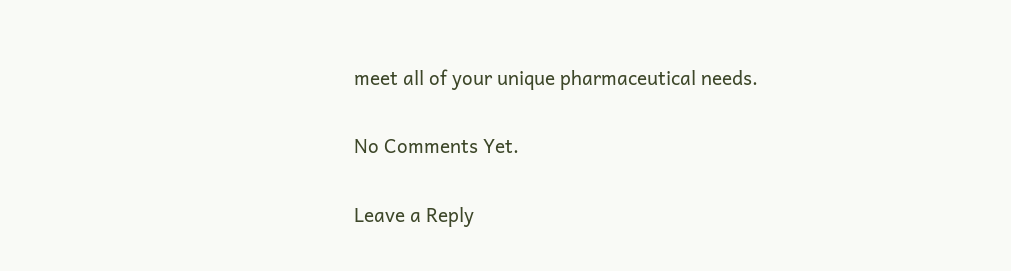meet all of your unique pharmaceutical needs.

No Comments Yet.

Leave a Reply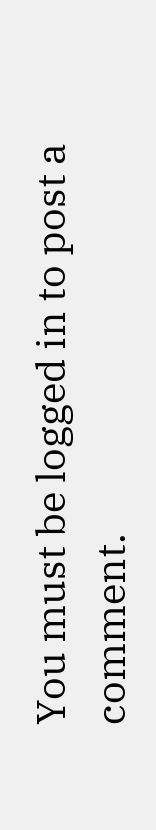You must be logged in to post a comment.